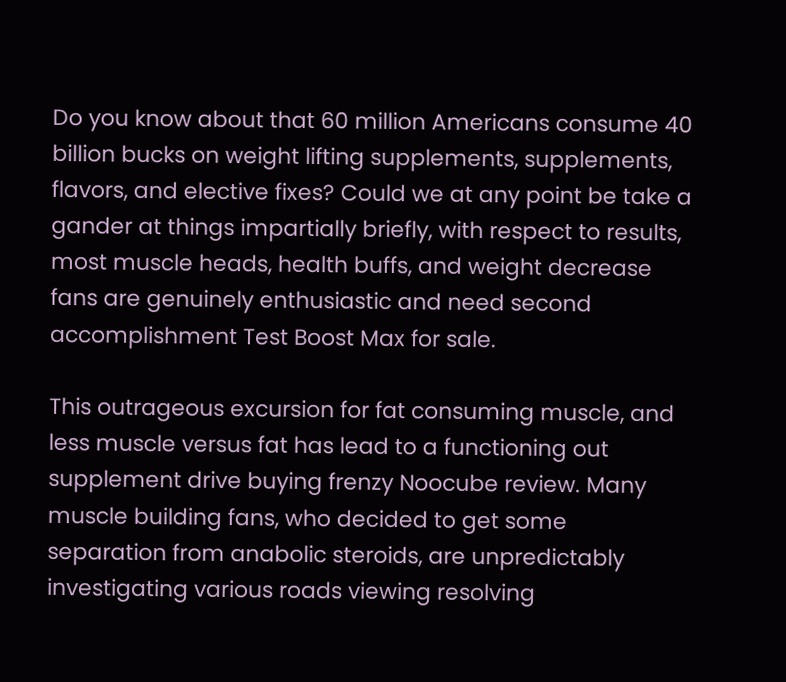Do you know about that 60 million Americans consume 40 billion bucks on weight lifting supplements, supplements, flavors, and elective fixes? Could we at any point be take a gander at things impartially briefly, with respect to results, most muscle heads, health buffs, and weight decrease fans are genuinely enthusiastic and need second accomplishment Test Boost Max for sale.

This outrageous excursion for fat consuming muscle, and less muscle versus fat has lead to a functioning out supplement drive buying frenzy Noocube review. Many muscle building fans, who decided to get some separation from anabolic steroids, are unpredictably investigating various roads viewing resolving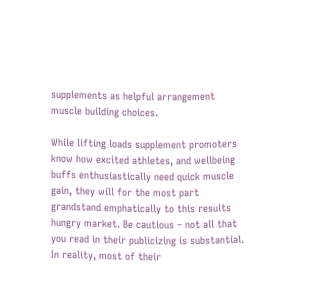supplements as helpful arrangement muscle building choices.

While lifting loads supplement promoters know how excited athletes, and wellbeing buffs enthusiastically need quick muscle gain, they will for the most part grandstand emphatically to this results hungry market. Be cautious – not all that you read in their publicizing is substantial. In reality, most of their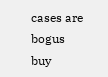cases are bogus buy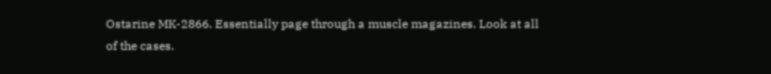Ostarine MK-2866. Essentially page through a muscle magazines. Look at all of the cases.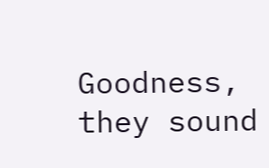Goodness, they sound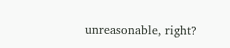unreasonable, right?